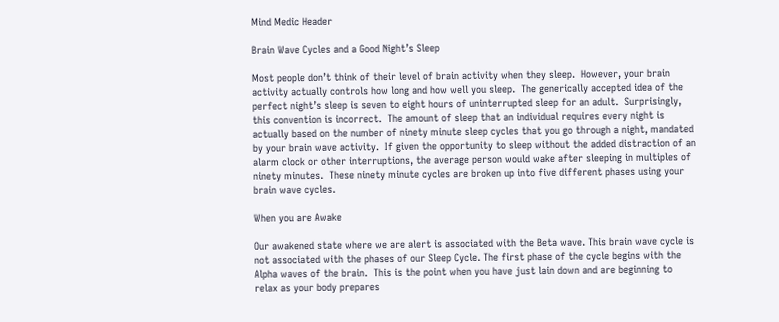Mind Medic Header

Brain Wave Cycles and a Good Night’s Sleep

Most people don’t think of their level of brain activity when they sleep.  However, your brain activity actually controls how long and how well you sleep.  The generically accepted idea of the perfect night’s sleep is seven to eight hours of uninterrupted sleep for an adult.  Surprisingly, this convention is incorrect.  The amount of sleep that an individual requires every night is actually based on the number of ninety minute sleep cycles that you go through a night, mandated by your brain wave activity.  If given the opportunity to sleep without the added distraction of an alarm clock or other interruptions, the average person would wake after sleeping in multiples of ninety minutes.  These ninety minute cycles are broken up into five different phases using your brain wave cycles.

When you are Awake

Our awakened state where we are alert is associated with the Beta wave. This brain wave cycle is not associated with the phases of our Sleep Cycle. The first phase of the cycle begins with the Alpha waves of the brain.  This is the point when you have just lain down and are beginning to relax as your body prepares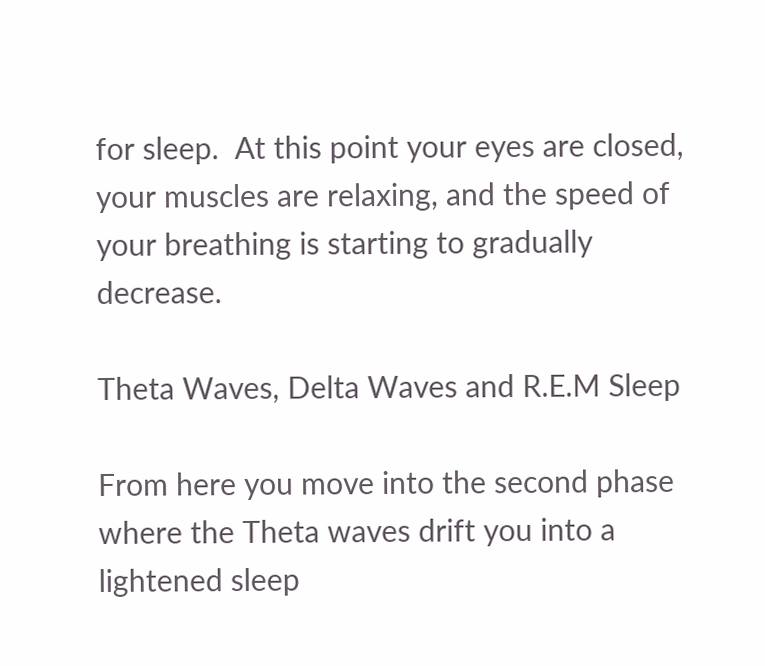for sleep.  At this point your eyes are closed, your muscles are relaxing, and the speed of your breathing is starting to gradually decrease.

Theta Waves, Delta Waves and R.E.M Sleep

From here you move into the second phase where the Theta waves drift you into a lightened sleep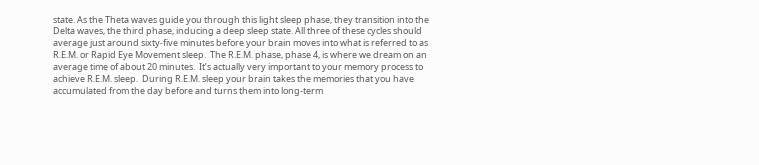state. As the Theta waves guide you through this light sleep phase, they transition into the Delta waves, the third phase, inducing a deep sleep state. All three of these cycles should average just around sixty-five minutes before your brain moves into what is referred to as R.E.M. or Rapid Eye Movement sleep.  The R.E.M. phase, phase 4, is where we dream on an average time of about 20 minutes.  It’s actually very important to your memory process to achieve R.E.M. sleep.  During R.E.M. sleep your brain takes the memories that you have accumulated from the day before and turns them into long-term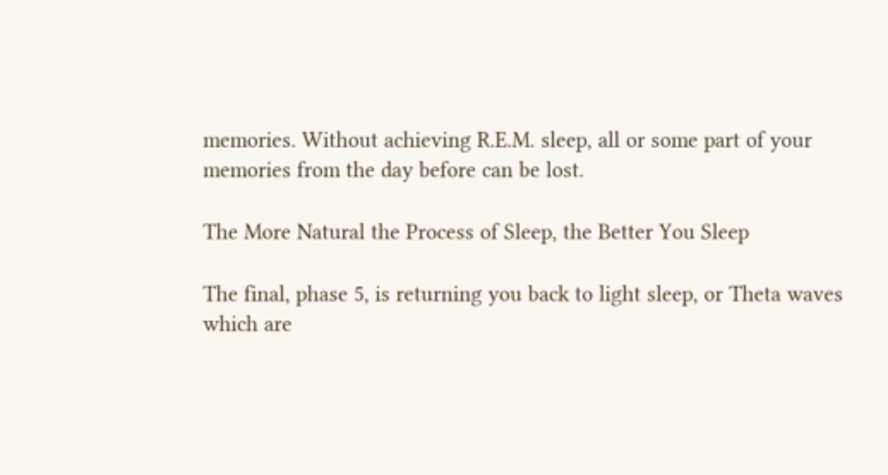memories. Without achieving R.E.M. sleep, all or some part of your memories from the day before can be lost.

The More Natural the Process of Sleep, the Better You Sleep

The final, phase 5, is returning you back to light sleep, or Theta waves which are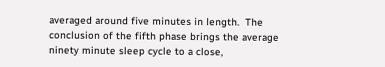averaged around five minutes in length.  The conclusion of the fifth phase brings the average ninety minute sleep cycle to a close,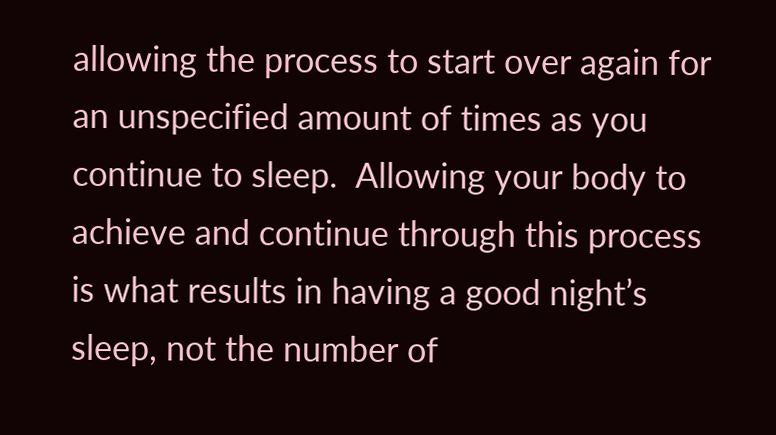allowing the process to start over again for an unspecified amount of times as you continue to sleep.  Allowing your body to achieve and continue through this process is what results in having a good night’s sleep, not the number of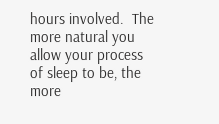hours involved.  The more natural you allow your process of sleep to be, the more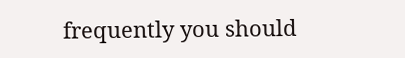frequently you should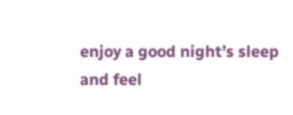enjoy a good night’s sleep and feel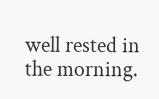well rested in the morning.